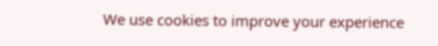We use cookies to improve your experience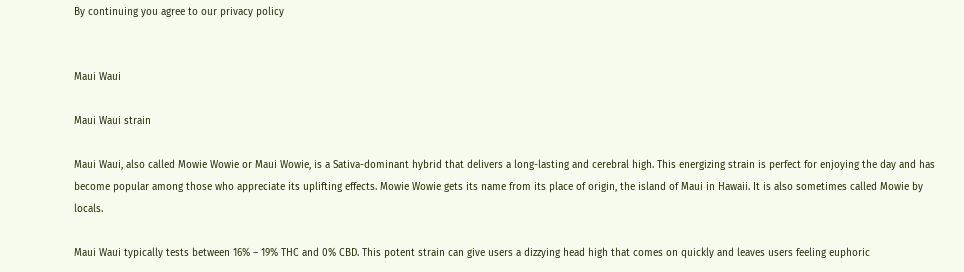By continuing you agree to our privacy policy


Maui Waui

Maui Waui strain

Maui Waui, also called Mowie Wowie or Maui Wowie, is a Sativa-dominant hybrid that delivers a long-lasting and cerebral high. This energizing strain is perfect for enjoying the day and has become popular among those who appreciate its uplifting effects. Mowie Wowie gets its name from its place of origin, the island of Maui in Hawaii. It is also sometimes called Mowie by locals.

Maui Waui typically tests between 16% – 19% THC and 0% CBD. This potent strain can give users a dizzying head high that comes on quickly and leaves users feeling euphoric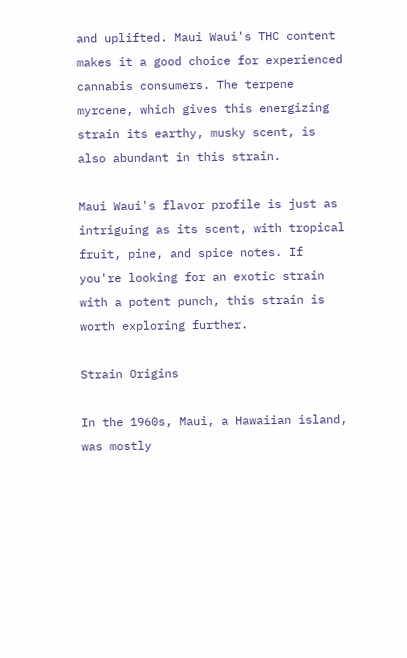and uplifted. Maui Waui's THC content makes it a good choice for experienced cannabis consumers. The terpene myrcene, which gives this energizing strain its earthy, musky scent, is also abundant in this strain.

Maui Waui's flavor profile is just as intriguing as its scent, with tropical fruit, pine, and spice notes. If you're looking for an exotic strain with a potent punch, this strain is worth exploring further.

Strain Origins

In the 1960s, Maui, a Hawaiian island, was mostly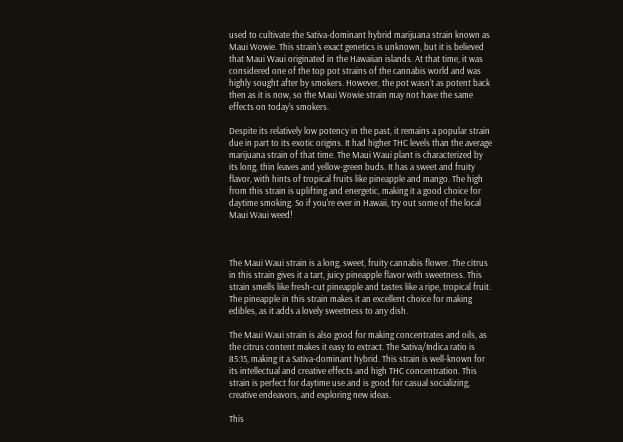used to cultivate the Sativa-dominant hybrid marijuana strain known as Maui Wowie. This strain's exact genetics is unknown, but it is believed that Maui Waui originated in the Hawaiian islands. At that time, it was considered one of the top pot strains of the cannabis world and was highly sought after by smokers. However, the pot wasn't as potent back then as it is now, so the Maui Wowie strain may not have the same effects on today's smokers.

Despite its relatively low potency in the past, it remains a popular strain due in part to its exotic origins. It had higher THC levels than the average marijuana strain of that time. The Maui Waui plant is characterized by its long, thin leaves and yellow-green buds. It has a sweet and fruity flavor, with hints of tropical fruits like pineapple and mango. The high from this strain is uplifting and energetic, making it a good choice for daytime smoking. So if you're ever in Hawaii, try out some of the local Maui Waui weed!



The Maui Waui strain is a long, sweet, fruity cannabis flower. The citrus in this strain gives it a tart, juicy pineapple flavor with sweetness. This strain smells like fresh-cut pineapple and tastes like a ripe, tropical fruit. The pineapple in this strain makes it an excellent choice for making edibles, as it adds a lovely sweetness to any dish.

The Maui Waui strain is also good for making concentrates and oils, as the citrus content makes it easy to extract. The Sativa/Indica ratio is 85:15, making it a Sativa-dominant hybrid. This strain is well-known for its intellectual and creative effects and high THC concentration. This strain is perfect for daytime use and is good for casual socializing, creative endeavors, and exploring new ideas.

This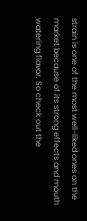strain is one of the most well-liked ones on the market because of its strong effects and mouth watering flavor. So check out the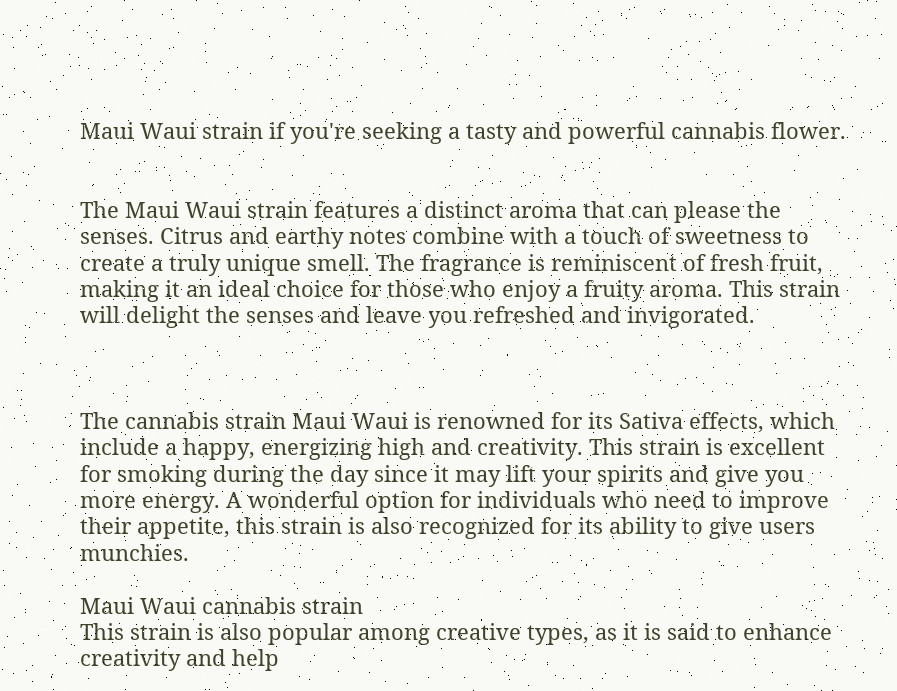Maui Waui strain if you're seeking a tasty and powerful cannabis flower.


The Maui Waui strain features a distinct aroma that can please the senses. Citrus and earthy notes combine with a touch of sweetness to create a truly unique smell. The fragrance is reminiscent of fresh fruit, making it an ideal choice for those who enjoy a fruity aroma. This strain will delight the senses and leave you refreshed and invigorated.



The cannabis strain Maui Waui is renowned for its Sativa effects, which include a happy, energizing high and creativity. This strain is excellent for smoking during the day since it may lift your spirits and give you more energy. A wonderful option for individuals who need to improve their appetite, this strain is also recognized for its ability to give users munchies.

Maui Waui cannabis strain
This strain is also popular among creative types, as it is said to enhance creativity and help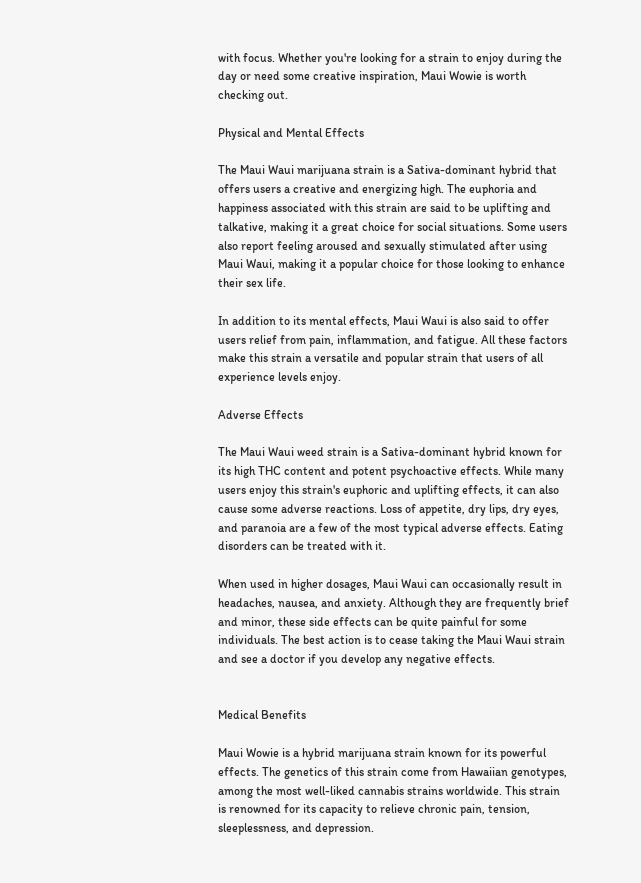with focus. Whether you're looking for a strain to enjoy during the day or need some creative inspiration, Maui Wowie is worth checking out.

Physical and Mental Effects

The Maui Waui marijuana strain is a Sativa-dominant hybrid that offers users a creative and energizing high. The euphoria and happiness associated with this strain are said to be uplifting and talkative, making it a great choice for social situations. Some users also report feeling aroused and sexually stimulated after using Maui Waui, making it a popular choice for those looking to enhance their sex life.

In addition to its mental effects, Maui Waui is also said to offer users relief from pain, inflammation, and fatigue. All these factors make this strain a versatile and popular strain that users of all experience levels enjoy.

Adverse Effects

The Maui Waui weed strain is a Sativa-dominant hybrid known for its high THC content and potent psychoactive effects. While many users enjoy this strain's euphoric and uplifting effects, it can also cause some adverse reactions. Loss of appetite, dry lips, dry eyes, and paranoia are a few of the most typical adverse effects. Eating disorders can be treated with it.

When used in higher dosages, Maui Waui can occasionally result in headaches, nausea, and anxiety. Although they are frequently brief and minor, these side effects can be quite painful for some individuals. The best action is to cease taking the Maui Waui strain and see a doctor if you develop any negative effects.


Medical Benefits

Maui Wowie is a hybrid marijuana strain known for its powerful effects. The genetics of this strain come from Hawaiian genotypes, among the most well-liked cannabis strains worldwide. This strain is renowned for its capacity to relieve chronic pain, tension, sleeplessness, and depression.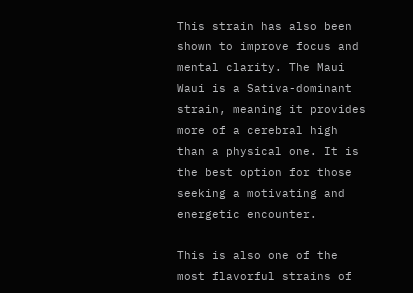This strain has also been shown to improve focus and mental clarity. The Maui Waui is a Sativa-dominant strain, meaning it provides more of a cerebral high than a physical one. It is the best option for those seeking a motivating and energetic encounter.

This is also one of the most flavorful strains of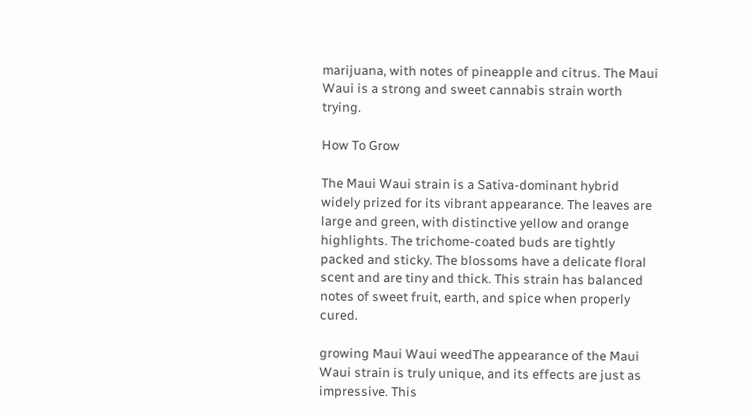marijuana, with notes of pineapple and citrus. The Maui Waui is a strong and sweet cannabis strain worth trying.

How To Grow

The Maui Waui strain is a Sativa-dominant hybrid widely prized for its vibrant appearance. The leaves are large and green, with distinctive yellow and orange highlights. The trichome-coated buds are tightly packed and sticky. The blossoms have a delicate floral scent and are tiny and thick. This strain has balanced notes of sweet fruit, earth, and spice when properly cured.

growing Maui Waui weedThe appearance of the Maui Waui strain is truly unique, and its effects are just as impressive. This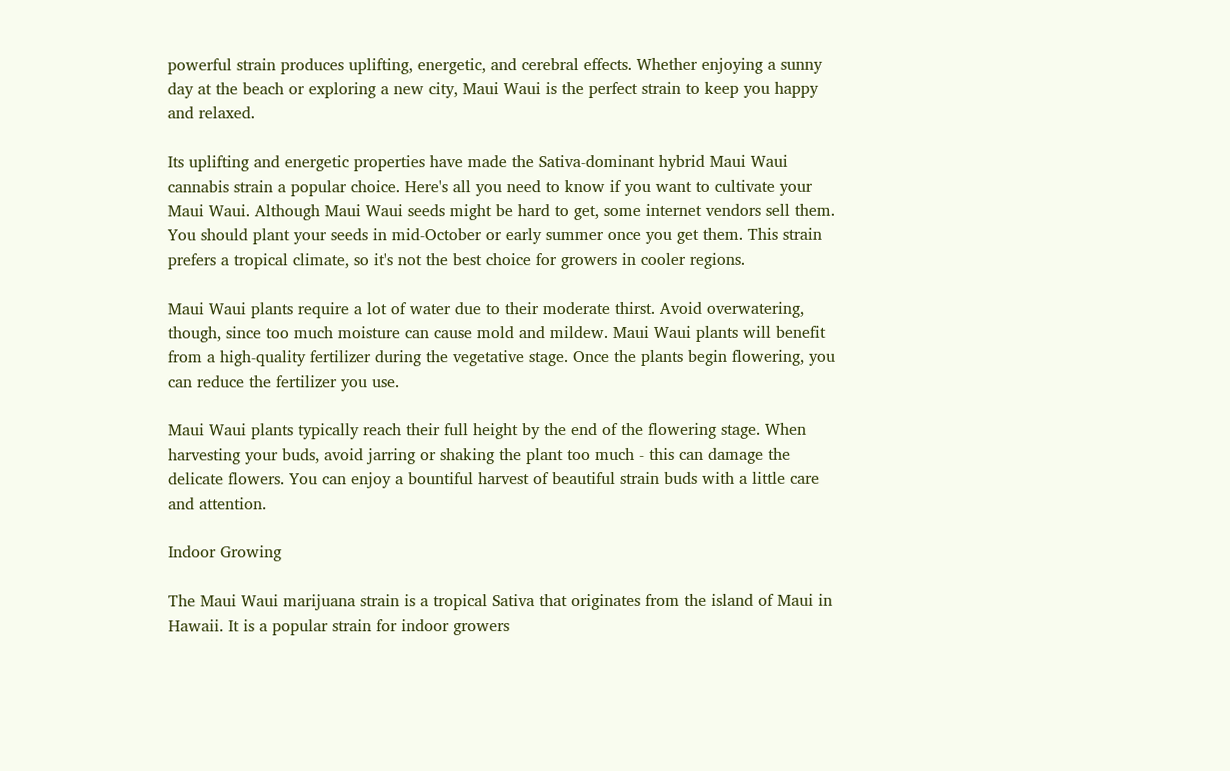powerful strain produces uplifting, energetic, and cerebral effects. Whether enjoying a sunny day at the beach or exploring a new city, Maui Waui is the perfect strain to keep you happy and relaxed.

Its uplifting and energetic properties have made the Sativa-dominant hybrid Maui Waui cannabis strain a popular choice. Here's all you need to know if you want to cultivate your Maui Waui. Although Maui Waui seeds might be hard to get, some internet vendors sell them. You should plant your seeds in mid-October or early summer once you get them. This strain prefers a tropical climate, so it's not the best choice for growers in cooler regions.

Maui Waui plants require a lot of water due to their moderate thirst. Avoid overwatering, though, since too much moisture can cause mold and mildew. Maui Waui plants will benefit from a high-quality fertilizer during the vegetative stage. Once the plants begin flowering, you can reduce the fertilizer you use.

Maui Waui plants typically reach their full height by the end of the flowering stage. When harvesting your buds, avoid jarring or shaking the plant too much - this can damage the delicate flowers. You can enjoy a bountiful harvest of beautiful strain buds with a little care and attention.

Indoor Growing

The Maui Waui marijuana strain is a tropical Sativa that originates from the island of Maui in Hawaii. It is a popular strain for indoor growers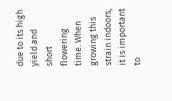due to its high yield and short flowering time. When growing this strain indoors, it is important to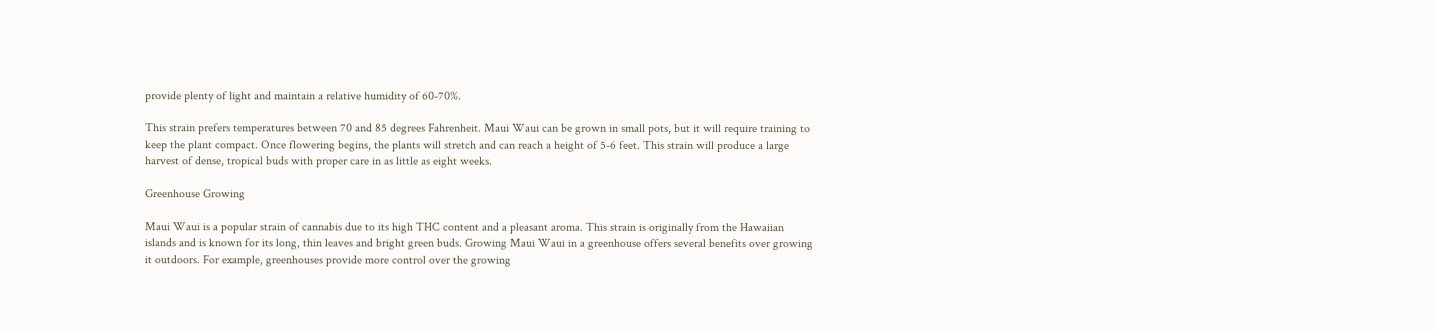provide plenty of light and maintain a relative humidity of 60-70%.

This strain prefers temperatures between 70 and 85 degrees Fahrenheit. Maui Waui can be grown in small pots, but it will require training to keep the plant compact. Once flowering begins, the plants will stretch and can reach a height of 5-6 feet. This strain will produce a large harvest of dense, tropical buds with proper care in as little as eight weeks.

Greenhouse Growing

Maui Waui is a popular strain of cannabis due to its high THC content and a pleasant aroma. This strain is originally from the Hawaiian islands and is known for its long, thin leaves and bright green buds. Growing Maui Waui in a greenhouse offers several benefits over growing it outdoors. For example, greenhouses provide more control over the growing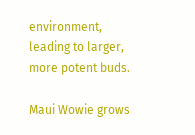environment, leading to larger, more potent buds.

Maui Wowie grows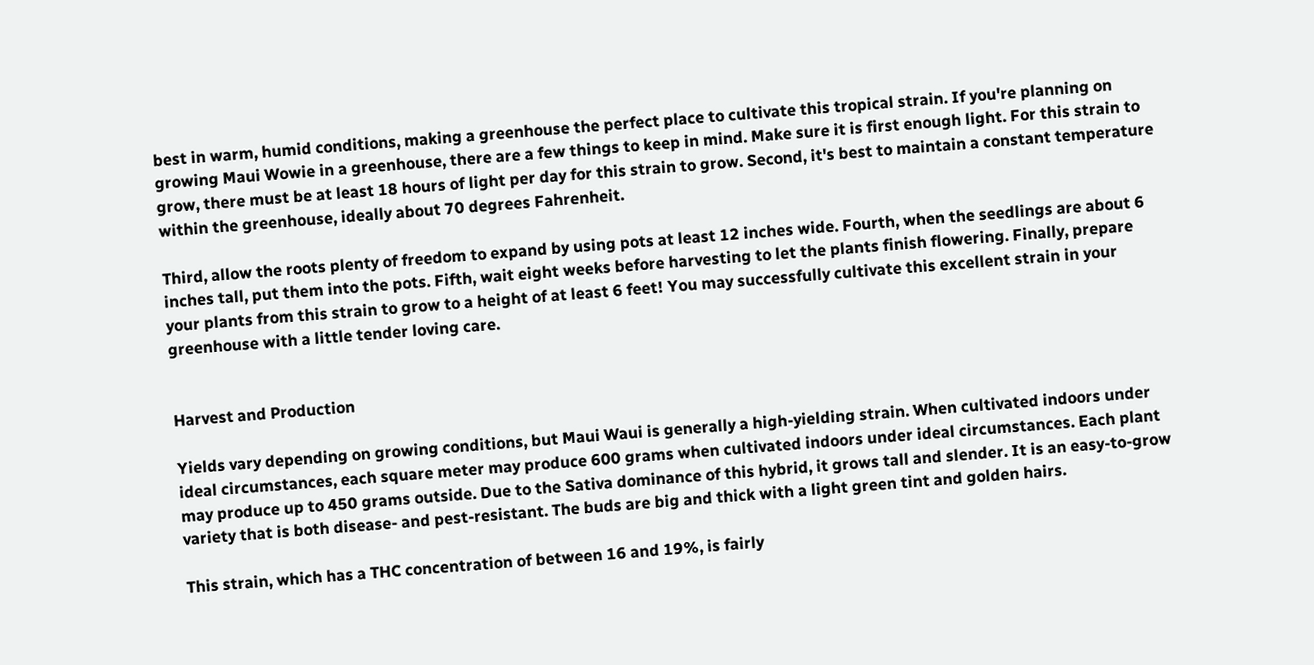best in warm, humid conditions, making a greenhouse the perfect place to cultivate this tropical strain. If you're planning on growing Maui Wowie in a greenhouse, there are a few things to keep in mind. Make sure it is first enough light. For this strain to grow, there must be at least 18 hours of light per day for this strain to grow. Second, it's best to maintain a constant temperature within the greenhouse, ideally about 70 degrees Fahrenheit.

Third, allow the roots plenty of freedom to expand by using pots at least 12 inches wide. Fourth, when the seedlings are about 6 inches tall, put them into the pots. Fifth, wait eight weeks before harvesting to let the plants finish flowering. Finally, prepare your plants from this strain to grow to a height of at least 6 feet! You may successfully cultivate this excellent strain in your greenhouse with a little tender loving care.


Harvest and Production

Yields vary depending on growing conditions, but Maui Waui is generally a high-yielding strain. When cultivated indoors under ideal circumstances, each square meter may produce 600 grams when cultivated indoors under ideal circumstances. Each plant may produce up to 450 grams outside. Due to the Sativa dominance of this hybrid, it grows tall and slender. It is an easy-to-grow variety that is both disease- and pest-resistant. The buds are big and thick with a light green tint and golden hairs.

This strain, which has a THC concentration of between 16 and 19%, is fairly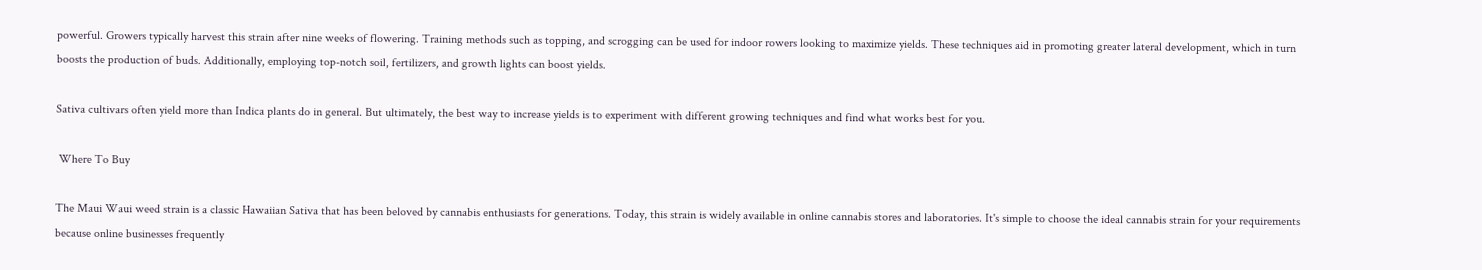powerful. Growers typically harvest this strain after nine weeks of flowering. Training methods such as topping, and scrogging can be used for indoor rowers looking to maximize yields. These techniques aid in promoting greater lateral development, which in turn boosts the production of buds. Additionally, employing top-notch soil, fertilizers, and growth lights can boost yields.

Sativa cultivars often yield more than Indica plants do in general. But ultimately, the best way to increase yields is to experiment with different growing techniques and find what works best for you.

 Where To Buy

The Maui Waui weed strain is a classic Hawaiian Sativa that has been beloved by cannabis enthusiasts for generations. Today, this strain is widely available in online cannabis stores and laboratories. It's simple to choose the ideal cannabis strain for your requirements because online businesses frequently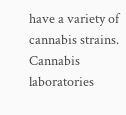have a variety of cannabis strains. Cannabis laboratories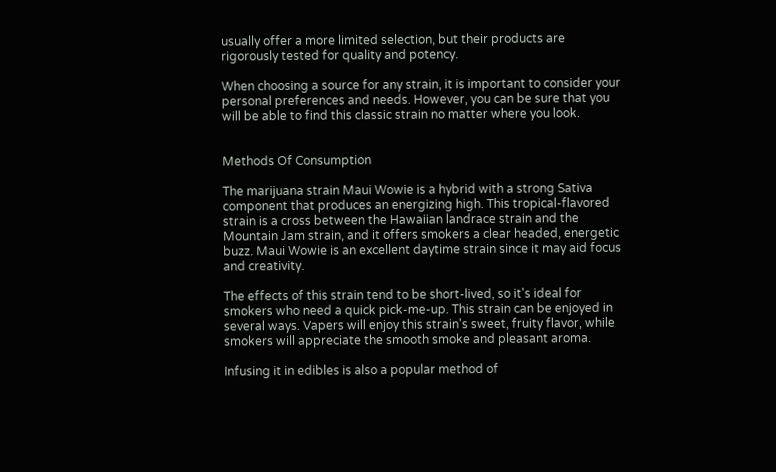usually offer a more limited selection, but their products are rigorously tested for quality and potency.

When choosing a source for any strain, it is important to consider your personal preferences and needs. However, you can be sure that you will be able to find this classic strain no matter where you look.


Methods Of Consumption

The marijuana strain Maui Wowie is a hybrid with a strong Sativa component that produces an energizing high. This tropical-flavored strain is a cross between the Hawaiian landrace strain and the Mountain Jam strain, and it offers smokers a clear headed, energetic buzz. Maui Wowie is an excellent daytime strain since it may aid focus and creativity.

The effects of this strain tend to be short-lived, so it's ideal for smokers who need a quick pick-me-up. This strain can be enjoyed in several ways. Vapers will enjoy this strain's sweet, fruity flavor, while smokers will appreciate the smooth smoke and pleasant aroma.

Infusing it in edibles is also a popular method of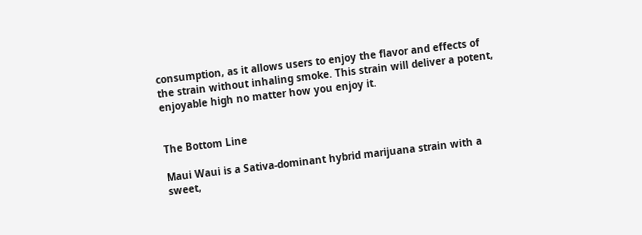consumption, as it allows users to enjoy the flavor and effects of the strain without inhaling smoke. This strain will deliver a potent, enjoyable high no matter how you enjoy it.


The Bottom Line

Maui Waui is a Sativa-dominant hybrid marijuana strain with a sweet,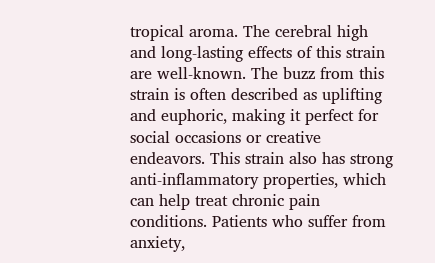tropical aroma. The cerebral high and long-lasting effects of this strain are well-known. The buzz from this strain is often described as uplifting and euphoric, making it perfect for social occasions or creative endeavors. This strain also has strong anti-inflammatory properties, which can help treat chronic pain conditions. Patients who suffer from anxiety,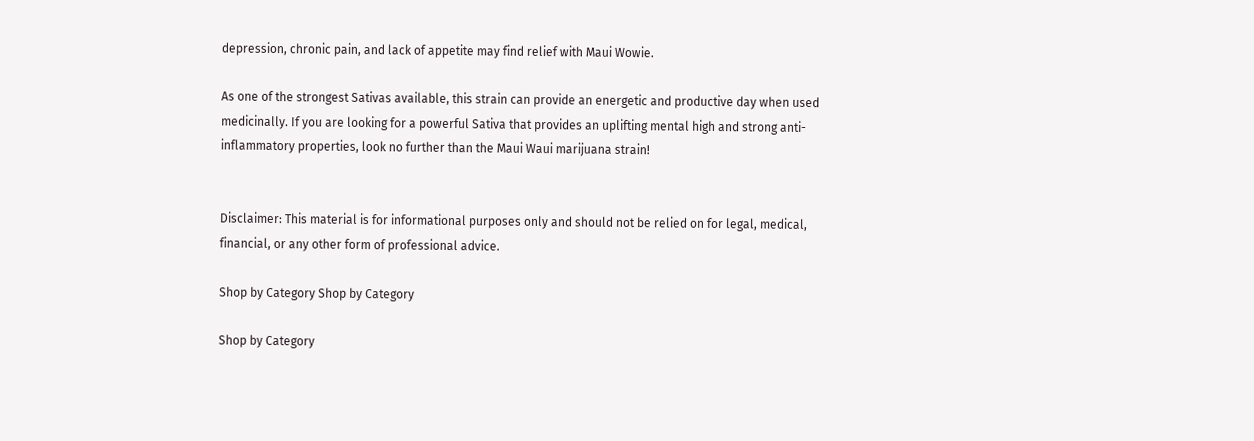depression, chronic pain, and lack of appetite may find relief with Maui Wowie.

As one of the strongest Sativas available, this strain can provide an energetic and productive day when used medicinally. If you are looking for a powerful Sativa that provides an uplifting mental high and strong anti-inflammatory properties, look no further than the Maui Waui marijuana strain!


Disclaimer: This material is for informational purposes only and should not be relied on for legal, medical, financial, or any other form of professional advice.

Shop by Category Shop by Category

Shop by Category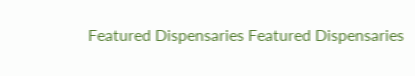Featured Dispensaries Featured Dispensaries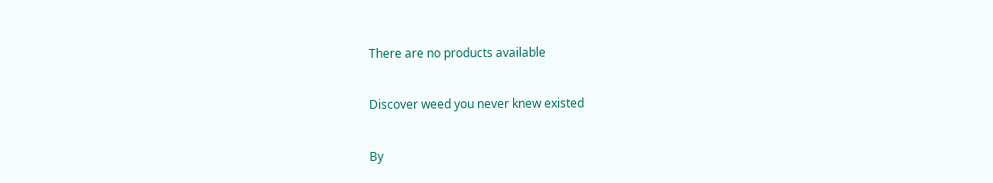There are no products available

Discover weed you never knew existed

By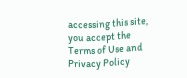accessing this site, you accept the Terms of Use and Privacy Policy